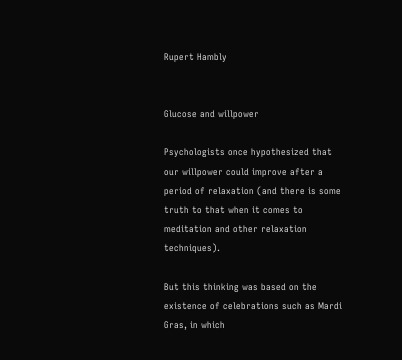Rupert Hambly


Glucose and willpower

Psychologists once hypothesized that our willpower could improve after a period of relaxation (and there is some truth to that when it comes to meditation and other relaxation techniques).

But this thinking was based on the existence of celebrations such as Mardi Gras, in which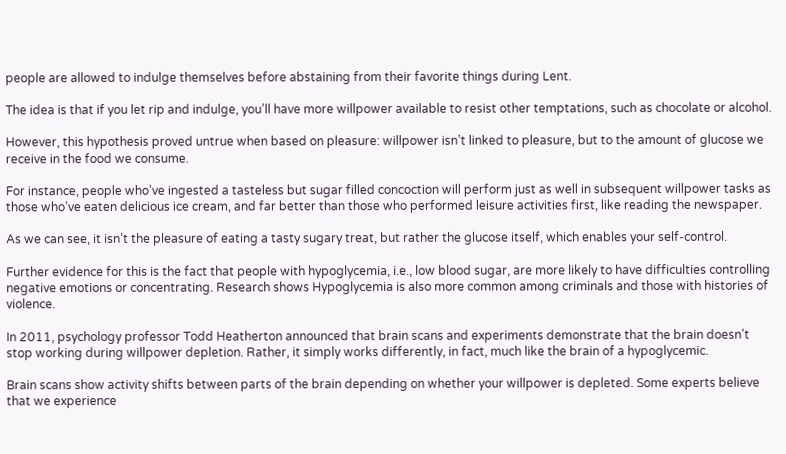people are allowed to indulge themselves before abstaining from their favorite things during Lent.

The idea is that if you let rip and indulge, you’ll have more willpower available to resist other temptations, such as chocolate or alcohol.

However, this hypothesis proved untrue when based on pleasure: willpower isn’t linked to pleasure, but to the amount of glucose we receive in the food we consume.

For instance, people who’ve ingested a tasteless but sugar filled concoction will perform just as well in subsequent willpower tasks as those who’ve eaten delicious ice cream, and far better than those who performed leisure activities first, like reading the newspaper.

As we can see, it isn’t the pleasure of eating a tasty sugary treat, but rather the glucose itself, which enables your self-control.

Further evidence for this is the fact that people with hypoglycemia, i.e., low blood sugar, are more likely to have difficulties controlling negative emotions or concentrating. Research shows Hypoglycemia is also more common among criminals and those with histories of violence.

In 2011, psychology professor Todd Heatherton announced that brain scans and experiments demonstrate that the brain doesn’t stop working during willpower depletion. Rather, it simply works differently, in fact, much like the brain of a hypoglycemic.

Brain scans show activity shifts between parts of the brain depending on whether your willpower is depleted. Some experts believe that we experience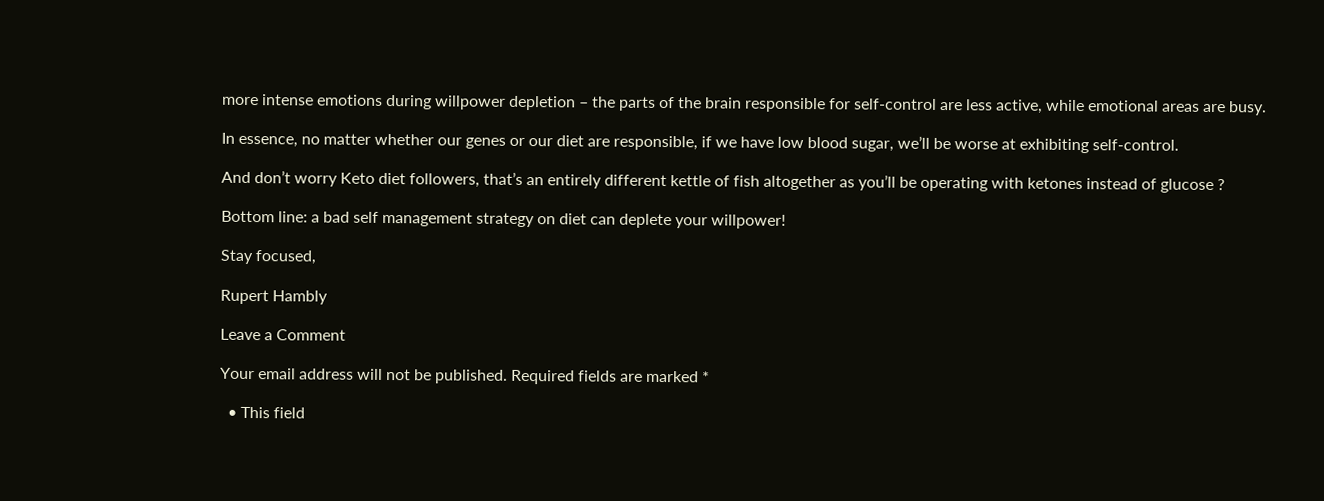more intense emotions during willpower depletion – the parts of the brain responsible for self-control are less active, while emotional areas are busy.

In essence, no matter whether our genes or our diet are responsible, if we have low blood sugar, we’ll be worse at exhibiting self-control.

And don’t worry Keto diet followers, that’s an entirely different kettle of fish altogether as you’ll be operating with ketones instead of glucose ?

Bottom line: a bad self management strategy on diet can deplete your willpower!

Stay focused,

Rupert Hambly

Leave a Comment

Your email address will not be published. Required fields are marked *

  • This field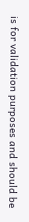is for validation purposes and should be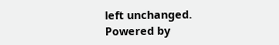left unchanged.
Powered by